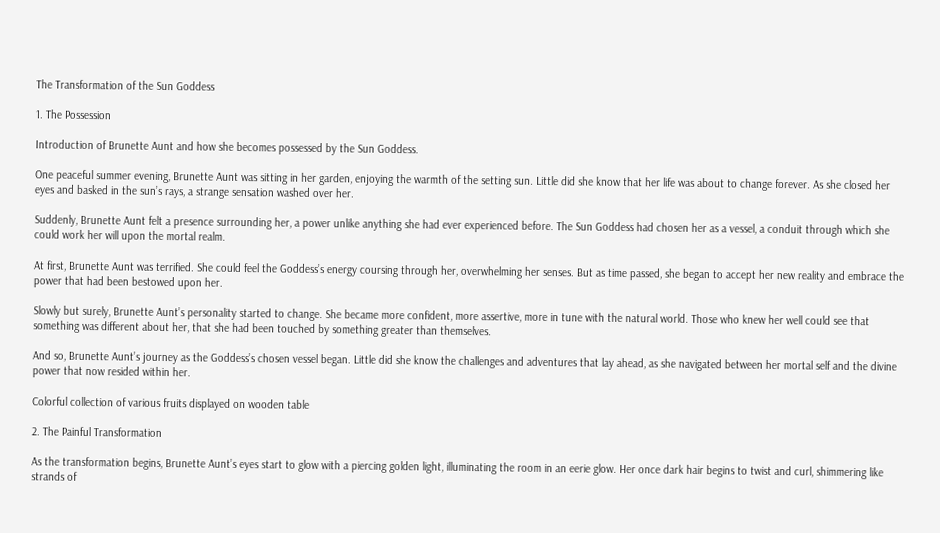The Transformation of the Sun Goddess

1. The Possession

Introduction of Brunette Aunt and how she becomes possessed by the Sun Goddess.

One peaceful summer evening, Brunette Aunt was sitting in her garden, enjoying the warmth of the setting sun. Little did she know that her life was about to change forever. As she closed her eyes and basked in the sun’s rays, a strange sensation washed over her.

Suddenly, Brunette Aunt felt a presence surrounding her, a power unlike anything she had ever experienced before. The Sun Goddess had chosen her as a vessel, a conduit through which she could work her will upon the mortal realm.

At first, Brunette Aunt was terrified. She could feel the Goddess’s energy coursing through her, overwhelming her senses. But as time passed, she began to accept her new reality and embrace the power that had been bestowed upon her.

Slowly but surely, Brunette Aunt’s personality started to change. She became more confident, more assertive, more in tune with the natural world. Those who knew her well could see that something was different about her, that she had been touched by something greater than themselves.

And so, Brunette Aunt’s journey as the Goddess’s chosen vessel began. Little did she know the challenges and adventures that lay ahead, as she navigated between her mortal self and the divine power that now resided within her.

Colorful collection of various fruits displayed on wooden table

2. The Painful Transformation

As the transformation begins, Brunette Aunt’s eyes start to glow with a piercing golden light, illuminating the room in an eerie glow. Her once dark hair begins to twist and curl, shimmering like strands of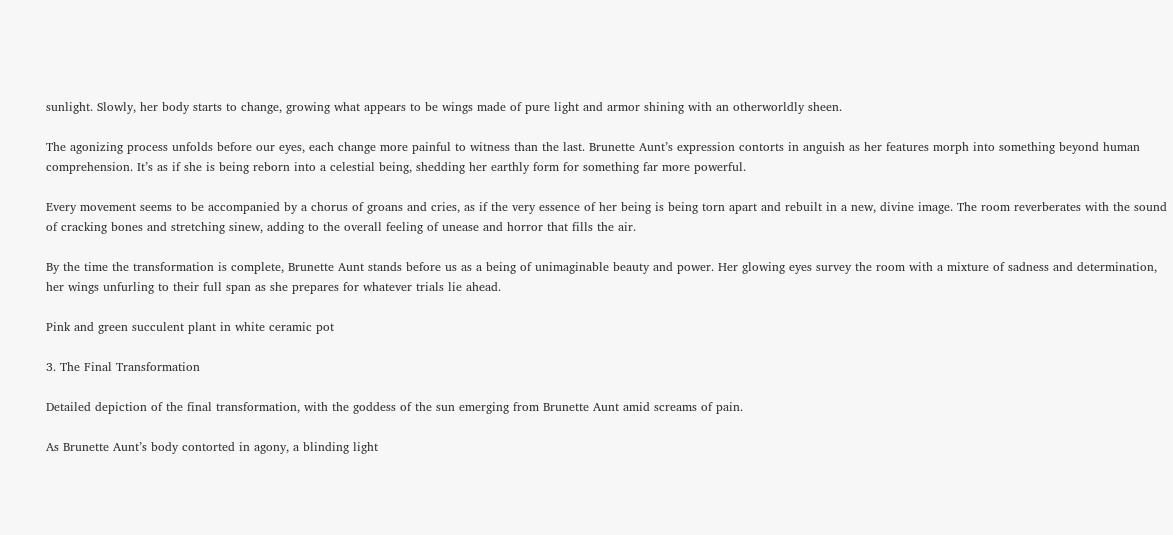sunlight. Slowly, her body starts to change, growing what appears to be wings made of pure light and armor shining with an otherworldly sheen.

The agonizing process unfolds before our eyes, each change more painful to witness than the last. Brunette Aunt’s expression contorts in anguish as her features morph into something beyond human comprehension. It’s as if she is being reborn into a celestial being, shedding her earthly form for something far more powerful.

Every movement seems to be accompanied by a chorus of groans and cries, as if the very essence of her being is being torn apart and rebuilt in a new, divine image. The room reverberates with the sound of cracking bones and stretching sinew, adding to the overall feeling of unease and horror that fills the air.

By the time the transformation is complete, Brunette Aunt stands before us as a being of unimaginable beauty and power. Her glowing eyes survey the room with a mixture of sadness and determination, her wings unfurling to their full span as she prepares for whatever trials lie ahead.

Pink and green succulent plant in white ceramic pot

3. The Final Transformation

Detailed depiction of the final transformation, with the goddess of the sun emerging from Brunette Aunt amid screams of pain.

As Brunette Aunt’s body contorted in agony, a blinding light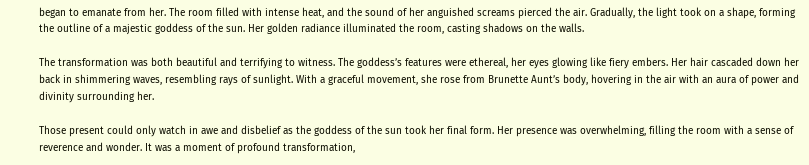began to emanate from her. The room filled with intense heat, and the sound of her anguished screams pierced the air. Gradually, the light took on a shape, forming the outline of a majestic goddess of the sun. Her golden radiance illuminated the room, casting shadows on the walls.

The transformation was both beautiful and terrifying to witness. The goddess’s features were ethereal, her eyes glowing like fiery embers. Her hair cascaded down her back in shimmering waves, resembling rays of sunlight. With a graceful movement, she rose from Brunette Aunt’s body, hovering in the air with an aura of power and divinity surrounding her.

Those present could only watch in awe and disbelief as the goddess of the sun took her final form. Her presence was overwhelming, filling the room with a sense of reverence and wonder. It was a moment of profound transformation,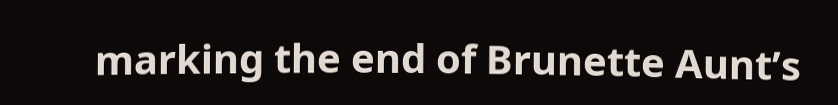marking the end of Brunette Aunt’s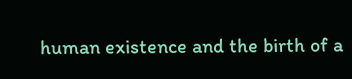human existence and the birth of a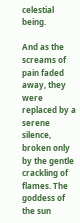celestial being.

And as the screams of pain faded away, they were replaced by a serene silence, broken only by the gentle crackling of flames. The goddess of the sun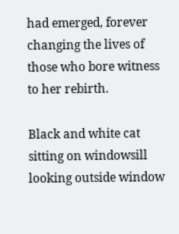had emerged, forever changing the lives of those who bore witness to her rebirth.

Black and white cat sitting on windowsill looking outside window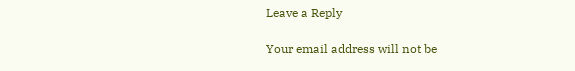Leave a Reply

Your email address will not be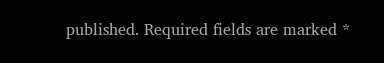published. Required fields are marked *